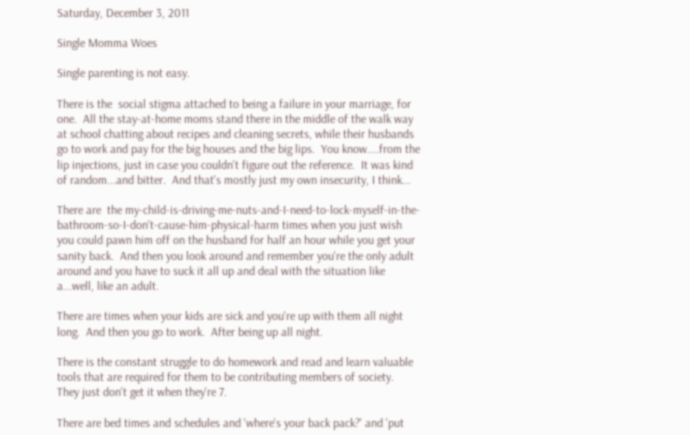Saturday, December 3, 2011

Single Momma Woes

Single parenting is not easy.

There is the  social stigma attached to being a failure in your marriage, for one.  All the stay-at-home moms stand there in the middle of the walk way at school chatting about recipes and cleaning secrets, while their husbands go to work and pay for the big houses and the big lips.  You know....from the lip injections, just in case you couldn't figure out the reference.  It was kind of random...and bitter.  And that's mostly just my own insecurity, I think...

There are  the my-child-is-driving-me-nuts-and-I-need-to-lock-myself-in-the-bathroom-so-I-don't-cause-him-physical-harm times when you just wish you could pawn him off on the husband for half an hour while you get your sanity back.  And then you look around and remember you're the only adult around and you have to suck it all up and deal with the situation like a...well, like an adult.

There are times when your kids are sick and you're up with them all night long.  And then you go to work.  After being up all night.

There is the constant struggle to do homework and read and learn valuable tools that are required for them to be contributing members of society.  They just don't get it when they're 7.

There are bed times and schedules and 'where's your back pack?' and 'put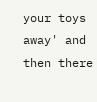your toys away' and then there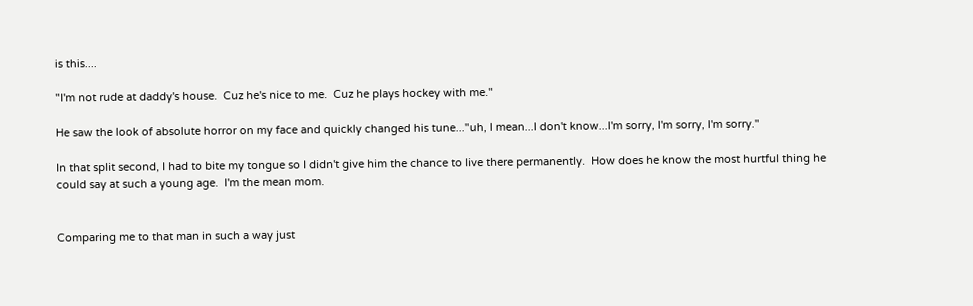is this....

"I'm not rude at daddy's house.  Cuz he's nice to me.  Cuz he plays hockey with me."

He saw the look of absolute horror on my face and quickly changed his tune..."uh, I mean...I don't know...I'm sorry, I'm sorry, I'm sorry."

In that split second, I had to bite my tongue so I didn't give him the chance to live there permanently.  How does he know the most hurtful thing he could say at such a young age.  I'm the mean mom.


Comparing me to that man in such a way just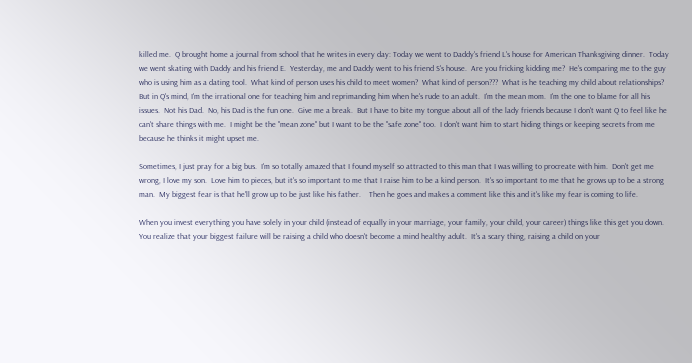killed me.  Q brought home a journal from school that he writes in every day: Today we went to Daddy's friend L's house for American Thanksgiving dinner.  Today we went skating with Daddy and his friend E.  Yesterday, me and Daddy went to his friend S's house.  Are you fricking kidding me?  He's comparing me to the guy who is using him as a dating tool.  What kind of person uses his child to meet women?  What kind of person???  What is he teaching my child about relationships?
But in Q's mind, I'm the irrational one for teaching him and reprimanding him when he's rude to an adult.  I'm the mean mom.  I'm the one to blame for all his issues.  Not his Dad.  No, his Dad is the fun one.  Give me a break.  But I have to bite my tongue about all of the lady friends because I don't want Q to feel like he can't share things with me.  I might be the "mean zone" but I want to be the "safe zone" too.  I don't want him to start hiding things or keeping secrets from me because he thinks it might upset me.

Sometimes, I just pray for a big bus.  I'm so totally amazed that I found myself so attracted to this man that I was willing to procreate with him.  Don't get me wrong, I love my son.  Love him to pieces, but it's so important to me that I raise him to be a kind person.  It's so important to me that he grows up to be a strong man.  My biggest fear is that he'll grow up to be just like his father.    Then he goes and makes a comment like this and it's like my fear is coming to life.

When you invest everything you have solely in your child (instead of equally in your marriage, your family, your child, your career) things like this get you down.  You realize that your biggest failure will be raising a child who doesn't become a mind healthy adult.  It's a scary thing, raising a child on your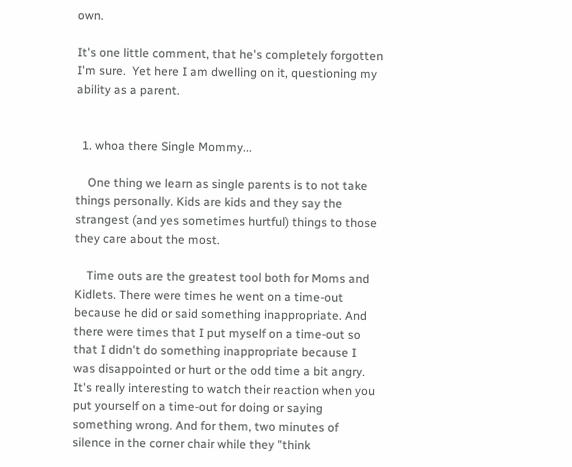own.

It's one little comment, that he's completely forgotten I'm sure.  Yet here I am dwelling on it, questioning my ability as a parent.


  1. whoa there Single Mommy...

    One thing we learn as single parents is to not take things personally. Kids are kids and they say the strangest (and yes sometimes hurtful) things to those they care about the most.

    Time outs are the greatest tool both for Moms and Kidlets. There were times he went on a time-out because he did or said something inappropriate. And there were times that I put myself on a time-out so that I didn't do something inappropriate because I was disappointed or hurt or the odd time a bit angry. It's really interesting to watch their reaction when you put yourself on a time-out for doing or saying something wrong. And for them, two minutes of silence in the corner chair while they "think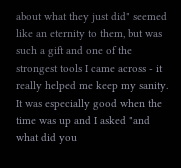about what they just did" seemed like an eternity to them, but was such a gift and one of the strongest tools I came across - it really helped me keep my sanity. It was especially good when the time was up and I asked "and what did you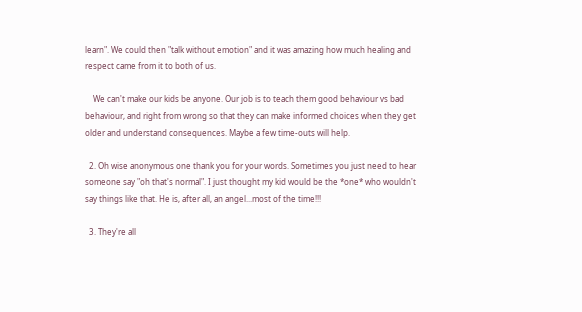learn". We could then "talk without emotion" and it was amazing how much healing and respect came from it to both of us.

    We can't make our kids be anyone. Our job is to teach them good behaviour vs bad behaviour, and right from wrong so that they can make informed choices when they get older and understand consequences. Maybe a few time-outs will help.

  2. Oh wise anonymous one thank you for your words. Sometimes you just need to hear someone say "oh that's normal". I just thought my kid would be the *one* who wouldn't say things like that. He is, after all, an angel...most of the time!!!

  3. They're all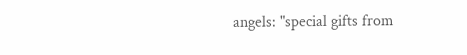angels: "special gifts from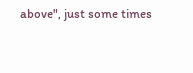above", just some times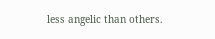less angelic than others.